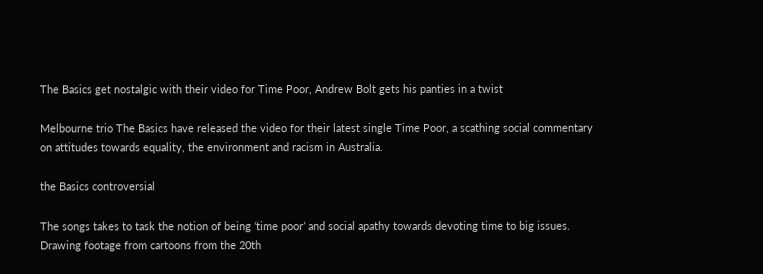The Basics get nostalgic with their video for Time Poor, Andrew Bolt gets his panties in a twist

Melbourne trio The Basics have released the video for their latest single Time Poor, a scathing social commentary on attitudes towards equality, the environment and racism in Australia.

the Basics controversial

The songs takes to task the notion of being ‘time poor’ and social apathy towards devoting time to big issues. Drawing footage from cartoons from the 20th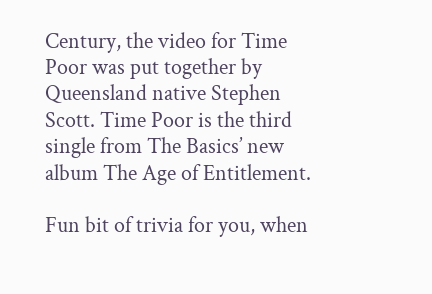Century, the video for Time Poor was put together by Queensland native Stephen Scott. Time Poor is the third single from The Basics’ new album The Age of Entitlement.

Fun bit of trivia for you, when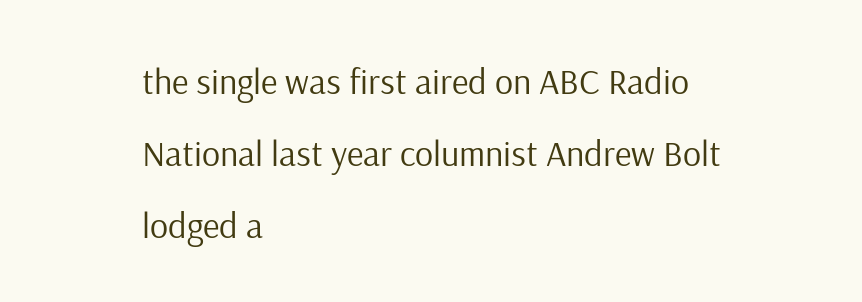the single was first aired on ABC Radio National last year columnist Andrew Bolt lodged a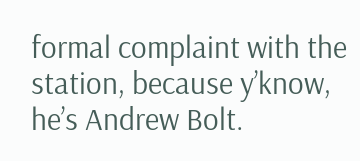formal complaint with the station, because y’know, he’s Andrew Bolt.